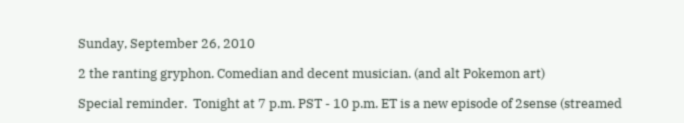Sunday, September 26, 2010

2 the ranting gryphon. Comedian and decent musician. (and alt Pokemon art)

Special reminder.  Tonight at 7 p.m. PST - 10 p.m. ET is a new episode of 2sense (streamed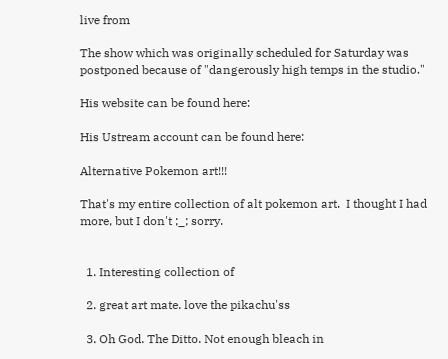live from

The show which was originally scheduled for Saturday was postponed because of "dangerously high temps in the studio."

His website can be found here:

His Ustream account can be found here:

Alternative Pokemon art!!!

That's my entire collection of alt pokemon art.  I thought I had more, but I don't ;_; sorry.


  1. Interesting collection of

  2. great art mate. love the pikachu'ss

  3. Oh God. The Ditto. Not enough bleach in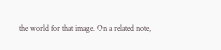the world for that image. On a related note,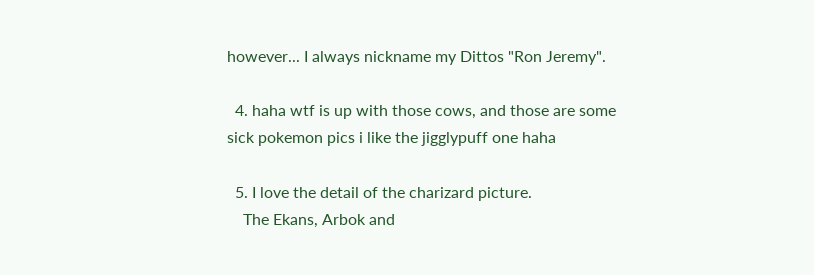however... I always nickname my Dittos "Ron Jeremy".

  4. haha wtf is up with those cows, and those are some sick pokemon pics i like the jigglypuff one haha

  5. I love the detail of the charizard picture.
    The Ekans, Arbok and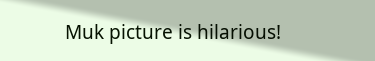Muk picture is hilarious!